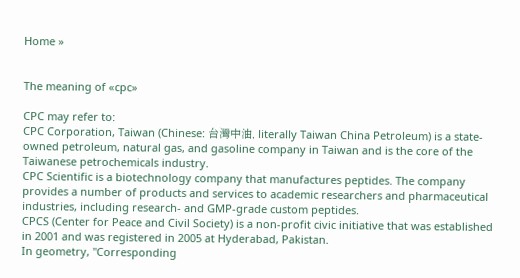Home »


The meaning of «cpc»

CPC may refer to:
CPC Corporation, Taiwan (Chinese: 台灣中油, literally Taiwan China Petroleum) is a state-owned petroleum, natural gas, and gasoline company in Taiwan and is the core of the Taiwanese petrochemicals industry.
CPC Scientific is a biotechnology company that manufactures peptides. The company provides a number of products and services to academic researchers and pharmaceutical industries, including research- and GMP-grade custom peptides.
CPCS (Center for Peace and Civil Society) is a non-profit civic initiative that was established in 2001 and was registered in 2005 at Hyderabad, Pakistan.
In geometry, "Corresponding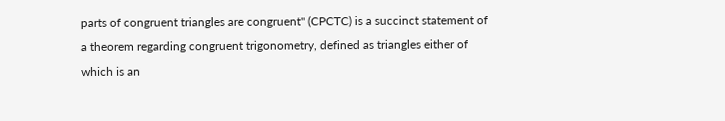parts of congruent triangles are congruent" (CPCTC) is a succinct statement of a theorem regarding congruent trigonometry, defined as triangles either of which is an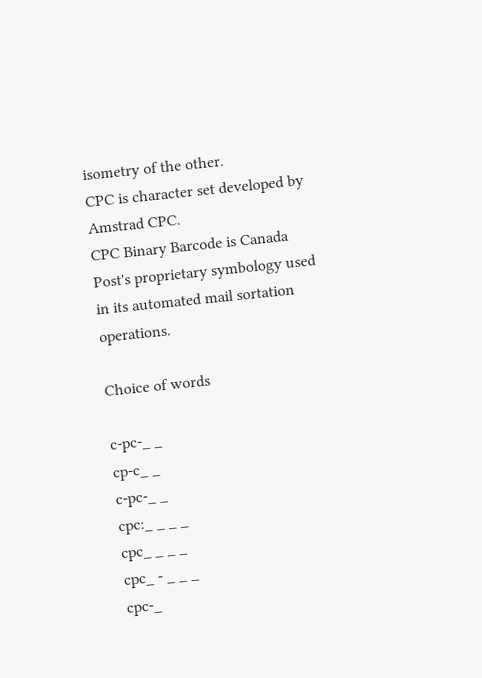isometry of the other.
CPC is character set developed by Amstrad CPC.
CPC Binary Barcode is Canada Post's proprietary symbology used in its automated mail sortation operations.

Choice of words

c-pc-_ _
cp-c_ _
c-pc-_ _
cpc:_ _ _ _
cpc_ _ _ _
cpc_ - _ _ _
cpc-_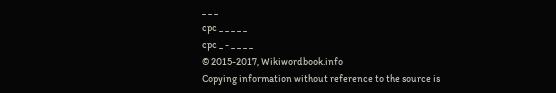_ _ _
cpc _ _ _ _ _
cpc _ - _ _ _ _
© 2015-2017, Wikiwordbook.info
Copying information without reference to the source is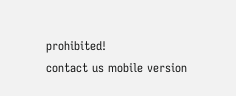prohibited!
contact us mobile version